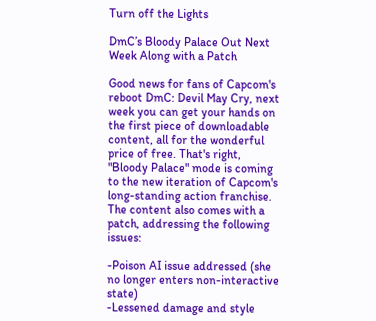Turn off the Lights

DmC’s Bloody Palace Out Next Week Along with a Patch

Good news for fans of Capcom's reboot DmC: Devil May Cry, next week you can get your hands on the first piece of downloadable content, all for the wonderful price of free. That's right, "Bloody Palace" mode is coming to the new iteration of Capcom's long-standing action franchise. The content also comes with a patch, addressing the following issues:

-Poison AI issue addressed (she no longer enters non-interactive state)
-Lessened damage and style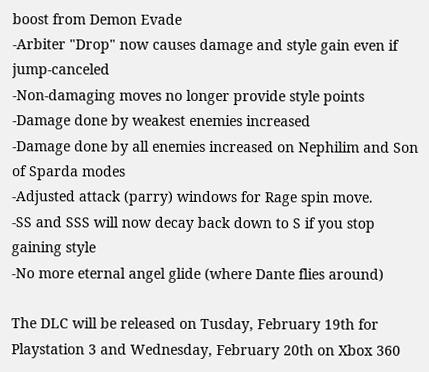boost from Demon Evade
-Arbiter "Drop" now causes damage and style gain even if jump-canceled
-Non-damaging moves no longer provide style points
-Damage done by weakest enemies increased
-Damage done by all enemies increased on Nephilim and Son of Sparda modes
-Adjusted attack (parry) windows for Rage spin move.
-SS and SSS will now decay back down to S if you stop gaining style
-No more eternal angel glide (where Dante flies around)

The DLC will be released on Tusday, February 19th for Playstation 3 and Wednesday, February 20th on Xbox 360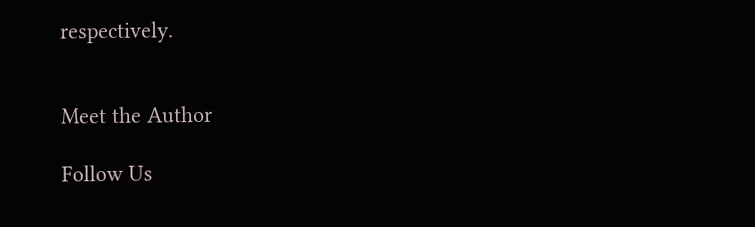respectively.


Meet the Author

Follow Us